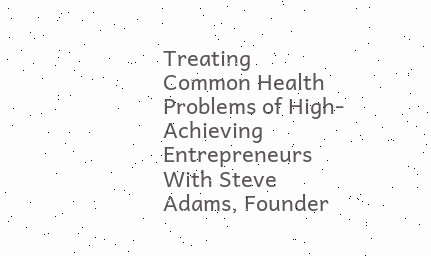Treating Common Health Problems of High-Achieving Entrepreneurs With Steve Adams, Founder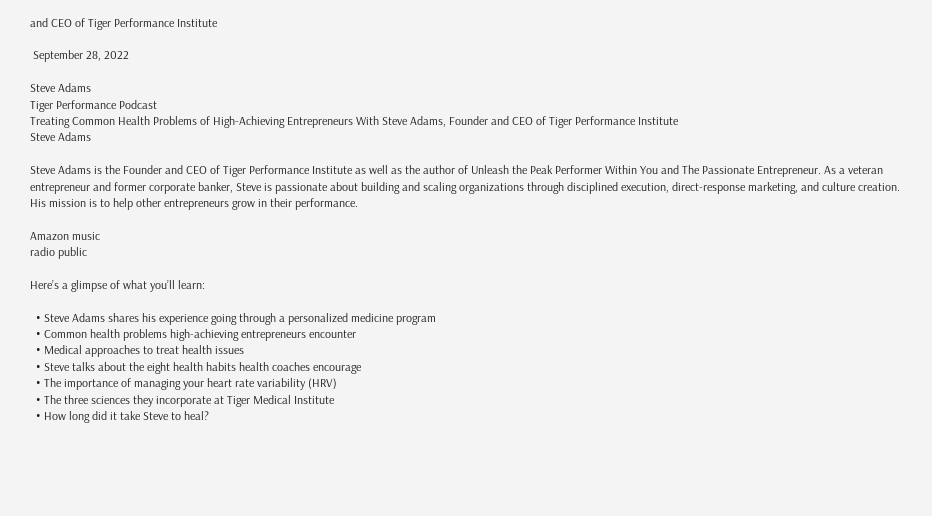and CEO of Tiger Performance Institute

 September 28, 2022

Steve Adams
Tiger Performance Podcast
Treating Common Health Problems of High-Achieving Entrepreneurs With Steve Adams, Founder and CEO of Tiger Performance Institute
Steve Adams

Steve Adams is the Founder and CEO of Tiger Performance Institute as well as the author of Unleash the Peak Performer Within You and The Passionate Entrepreneur. As a veteran entrepreneur and former corporate banker, Steve is passionate about building and scaling organizations through disciplined execution, direct-response marketing, and culture creation. His mission is to help other entrepreneurs grow in their performance.

Amazon music
radio public

Here’s a glimpse of what you’ll learn:

  • Steve Adams shares his experience going through a personalized medicine program
  • Common health problems high-achieving entrepreneurs encounter
  • Medical approaches to treat health issues
  • Steve talks about the eight health habits health coaches encourage
  • The importance of managing your heart rate variability (HRV)
  • The three sciences they incorporate at Tiger Medical Institute
  • How long did it take Steve to heal?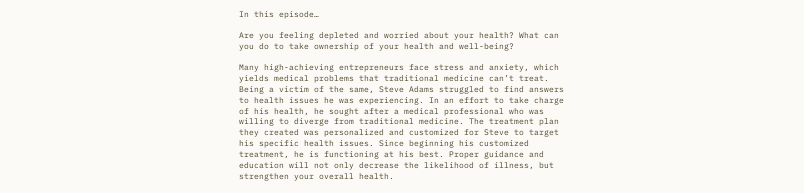In this episode…

Are you feeling depleted and worried about your health? What can you do to take ownership of your health and well-being?

Many high-achieving entrepreneurs face stress and anxiety, which yields medical problems that traditional medicine can’t treat. Being a victim of the same, Steve Adams struggled to find answers to health issues he was experiencing. In an effort to take charge of his health, he sought after a medical professional who was willing to diverge from traditional medicine. The treatment plan they created was personalized and customized for Steve to target his specific health issues. Since beginning his customized treatment, he is functioning at his best. Proper guidance and education will not only decrease the likelihood of illness, but strengthen your overall health.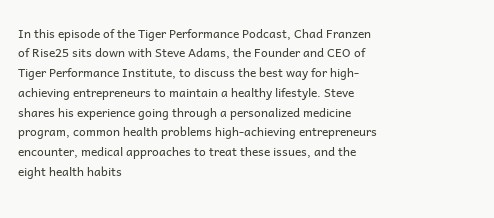In this episode of the Tiger Performance Podcast, Chad Franzen of Rise25 sits down with Steve Adams, the Founder and CEO of Tiger Performance Institute, to discuss the best way for high-achieving entrepreneurs to maintain a healthy lifestyle. Steve shares his experience going through a personalized medicine program, common health problems high-achieving entrepreneurs encounter, medical approaches to treat these issues, and the eight health habits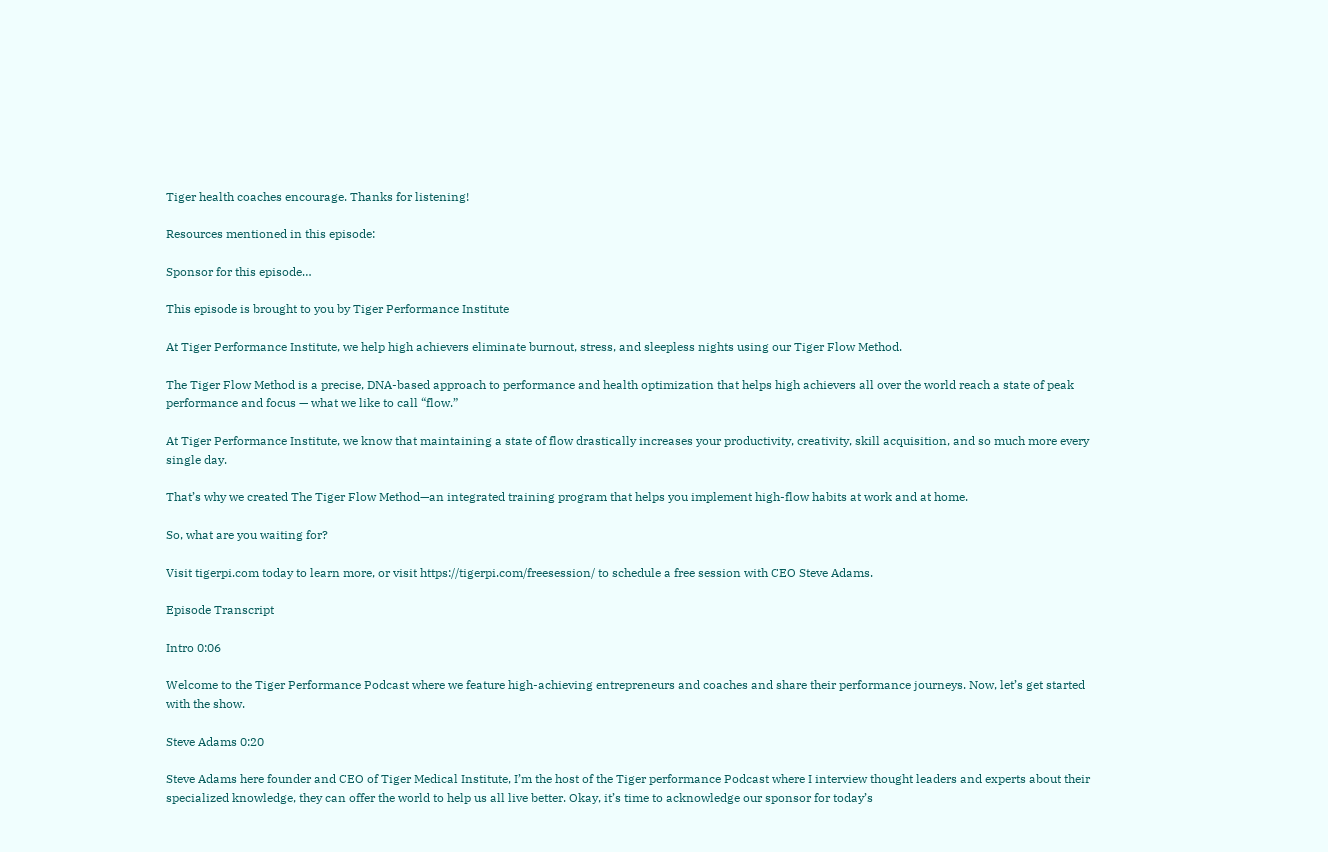Tiger health coaches encourage. Thanks for listening!

Resources mentioned in this episode:

Sponsor for this episode…

This episode is brought to you by Tiger Performance Institute

At Tiger Performance Institute, we help high achievers eliminate burnout, stress, and sleepless nights using our Tiger Flow Method.

The Tiger Flow Method is a precise, DNA-based approach to performance and health optimization that helps high achievers all over the world reach a state of peak performance and focus — what we like to call “flow.”

At Tiger Performance Institute, we know that maintaining a state of flow drastically increases your productivity, creativity, skill acquisition, and so much more every single day.

That’s why we created The Tiger Flow Method—an integrated training program that helps you implement high-flow habits at work and at home.

So, what are you waiting for?

Visit tigerpi.com today to learn more, or visit https://tigerpi.com/freesession/ to schedule a free session with CEO Steve Adams.

Episode Transcript

Intro 0:06

Welcome to the Tiger Performance Podcast where we feature high-achieving entrepreneurs and coaches and share their performance journeys. Now, let’s get started with the show.

Steve Adams 0:20

Steve Adams here founder and CEO of Tiger Medical Institute, I’m the host of the Tiger performance Podcast where I interview thought leaders and experts about their specialized knowledge, they can offer the world to help us all live better. Okay, it’s time to acknowledge our sponsor for today’s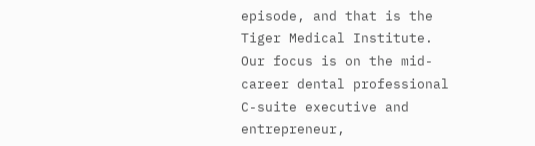episode, and that is the Tiger Medical Institute. Our focus is on the mid-career dental professional C-suite executive and entrepreneur,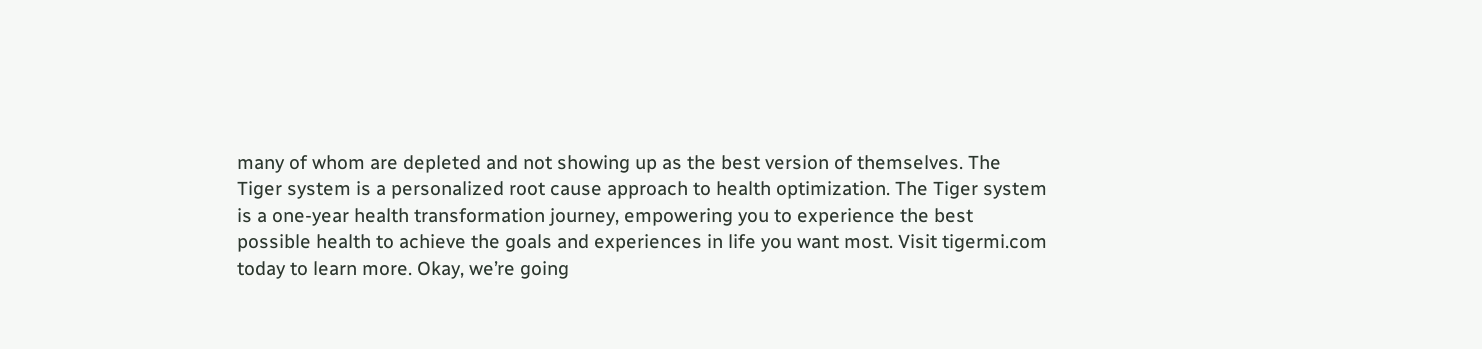many of whom are depleted and not showing up as the best version of themselves. The Tiger system is a personalized root cause approach to health optimization. The Tiger system is a one-year health transformation journey, empowering you to experience the best possible health to achieve the goals and experiences in life you want most. Visit tigermi.com today to learn more. Okay, we’re going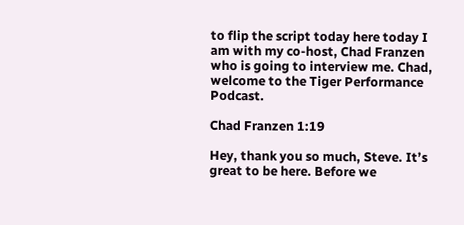to flip the script today here today I am with my co-host, Chad Franzen who is going to interview me. Chad, welcome to the Tiger Performance Podcast.

Chad Franzen 1:19

Hey, thank you so much, Steve. It’s great to be here. Before we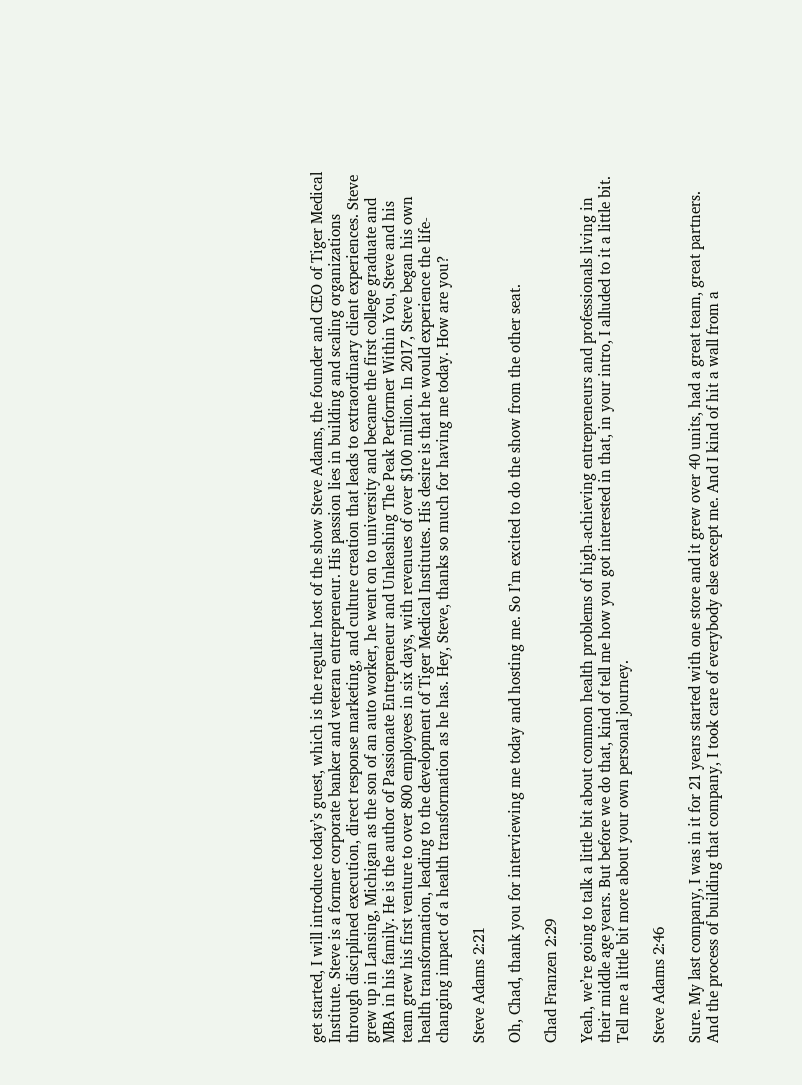get started, I will introduce today’s guest, which is the regular host of the show Steve Adams, the founder and CEO of Tiger Medical Institute. Steve is a former corporate banker and veteran entrepreneur. His passion lies in building and scaling organizations through disciplined execution, direct response marketing, and culture creation that leads to extraordinary client experiences. Steve grew up in Lansing, Michigan as the son of an auto worker, he went on to university and became the first college graduate and MBA in his family. He is the author of Passionate Entrepreneur and Unleashing The Peak Performer Within You, Steve and his team grew his first venture to over 800 employees in six days, with revenues of over $100 million. In 2017, Steve began his own health transformation, leading to the development of Tiger Medical Institutes. His desire is that he would experience the life-changing impact of a health transformation as he has. Hey, Steve, thanks so much for having me today. How are you?

Steve Adams 2:21

Oh, Chad, thank you for interviewing me today and hosting me. So I’m excited to do the show from the other seat.

Chad Franzen 2:29

Yeah, we’re going to talk a little bit about common health problems of high-achieving entrepreneurs and professionals living in their middle age years. But before we do that, kind of tell me how you got interested in that, in your intro, I alluded to it a little bit. Tell me a little bit more about your own personal journey.

Steve Adams 2:46

Sure. My last company, I was in it for 21 years started with one store and it grew over 40 units, had a great team, great partners. And the process of building that company, I took care of everybody else except me. And I kind of hit a wall from a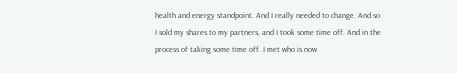health and energy standpoint. And I really needed to change. And so I sold my shares to my partners, and I took some time off. And in the process of taking some time off. I met who is now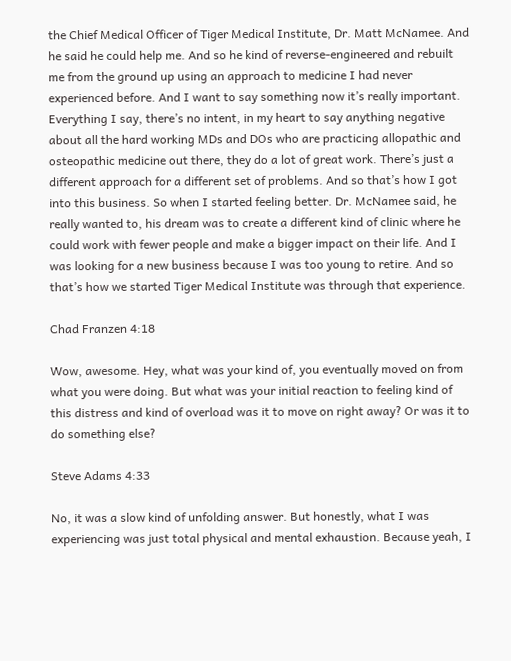the Chief Medical Officer of Tiger Medical Institute, Dr. Matt McNamee. And he said he could help me. And so he kind of reverse-engineered and rebuilt me from the ground up using an approach to medicine I had never experienced before. And I want to say something now it’s really important. Everything I say, there’s no intent, in my heart to say anything negative about all the hard working MDs and DOs who are practicing allopathic and osteopathic medicine out there, they do a lot of great work. There’s just a different approach for a different set of problems. And so that’s how I got into this business. So when I started feeling better. Dr. McNamee said, he really wanted to, his dream was to create a different kind of clinic where he could work with fewer people and make a bigger impact on their life. And I was looking for a new business because I was too young to retire. And so that’s how we started Tiger Medical Institute was through that experience.

Chad Franzen 4:18

Wow, awesome. Hey, what was your kind of, you eventually moved on from what you were doing. But what was your initial reaction to feeling kind of this distress and kind of overload was it to move on right away? Or was it to do something else?

Steve Adams 4:33

No, it was a slow kind of unfolding answer. But honestly, what I was experiencing was just total physical and mental exhaustion. Because yeah, I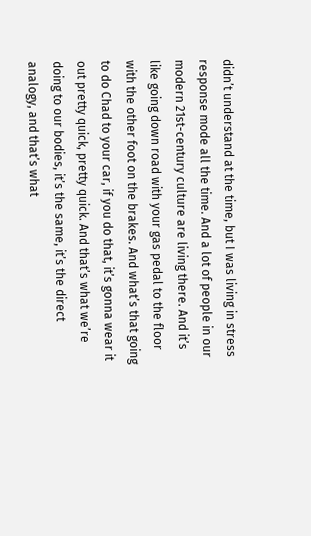didn’t understand at the time, but I was living in stress response mode all the time. And a lot of people in our modern 21st-century culture are living there. And it’s like going down road with your gas pedal to the floor with the other foot on the brakes. And what’s that going to do Chad to your car, if you do that, it’s gonna wear it out pretty quick, pretty quick. And that’s what we’re doing to our bodies, it’s the same, it’s the direct analogy, and that’s what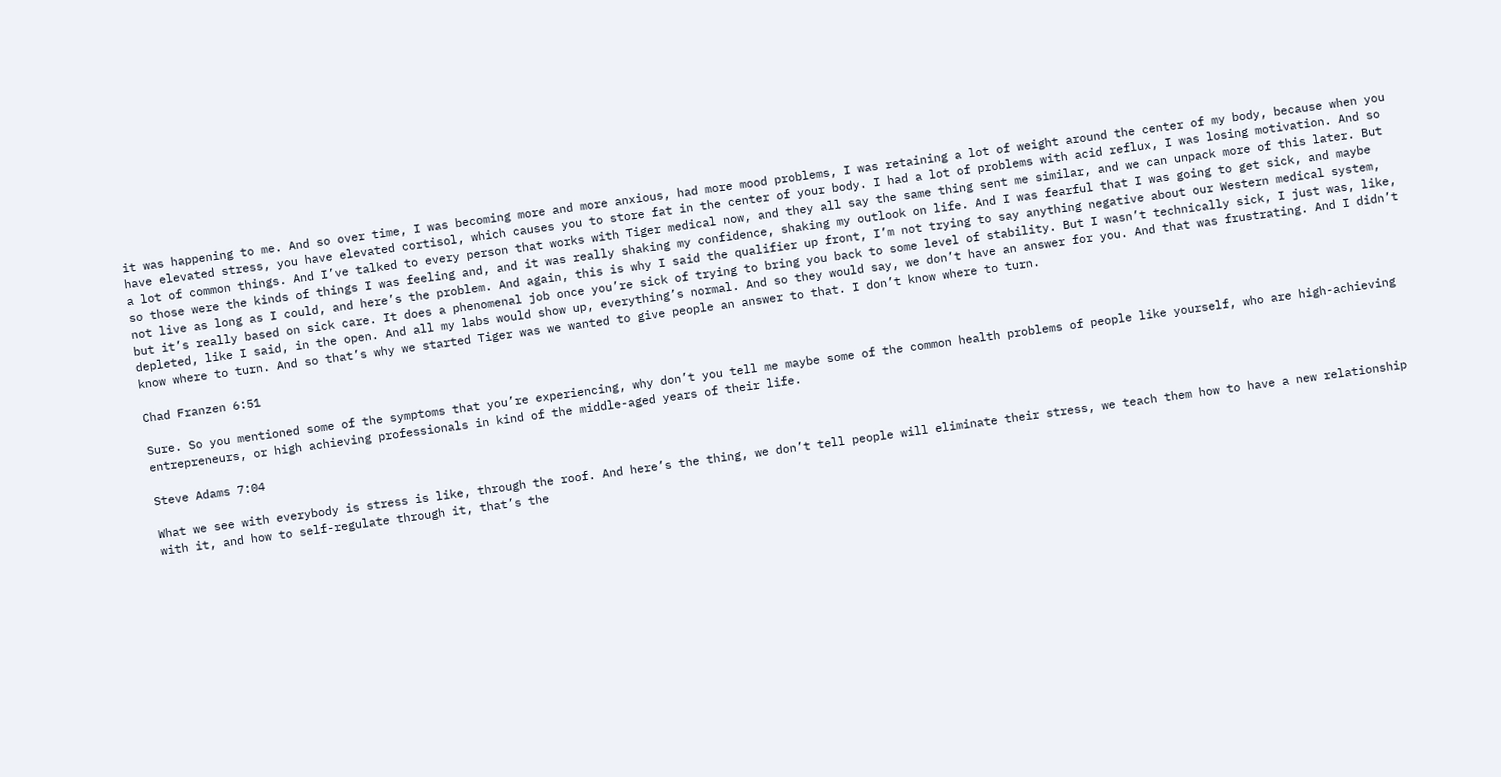it was happening to me. And so over time, I was becoming more and more anxious, had more mood problems, I was retaining a lot of weight around the center of my body, because when you have elevated stress, you have elevated cortisol, which causes you to store fat in the center of your body. I had a lot of problems with acid reflux, I was losing motivation. And so a lot of common things. And I’ve talked to every person that works with Tiger medical now, and they all say the same thing sent me similar, and we can unpack more of this later. But so those were the kinds of things I was feeling and, and it was really shaking my confidence, shaking my outlook on life. And I was fearful that I was going to get sick, and maybe not live as long as I could, and here’s the problem. And again, this is why I said the qualifier up front, I’m not trying to say anything negative about our Western medical system, but it’s really based on sick care. It does a phenomenal job once you’re sick of trying to bring you back to some level of stability. But I wasn’t technically sick, I just was, like, depleted, like I said, in the open. And all my labs would show up, everything’s normal. And so they would say, we don’t have an answer for you. And that was frustrating. And I didn’t know where to turn. And so that’s why we started Tiger was we wanted to give people an answer to that. I don’t know where to turn.

Chad Franzen 6:51

Sure. So you mentioned some of the symptoms that you’re experiencing, why don’t you tell me maybe some of the common health problems of people like yourself, who are high-achieving entrepreneurs, or high achieving professionals in kind of the middle-aged years of their life.

Steve Adams 7:04

What we see with everybody is stress is like, through the roof. And here’s the thing, we don’t tell people will eliminate their stress, we teach them how to have a new relationship with it, and how to self-regulate through it, that’s the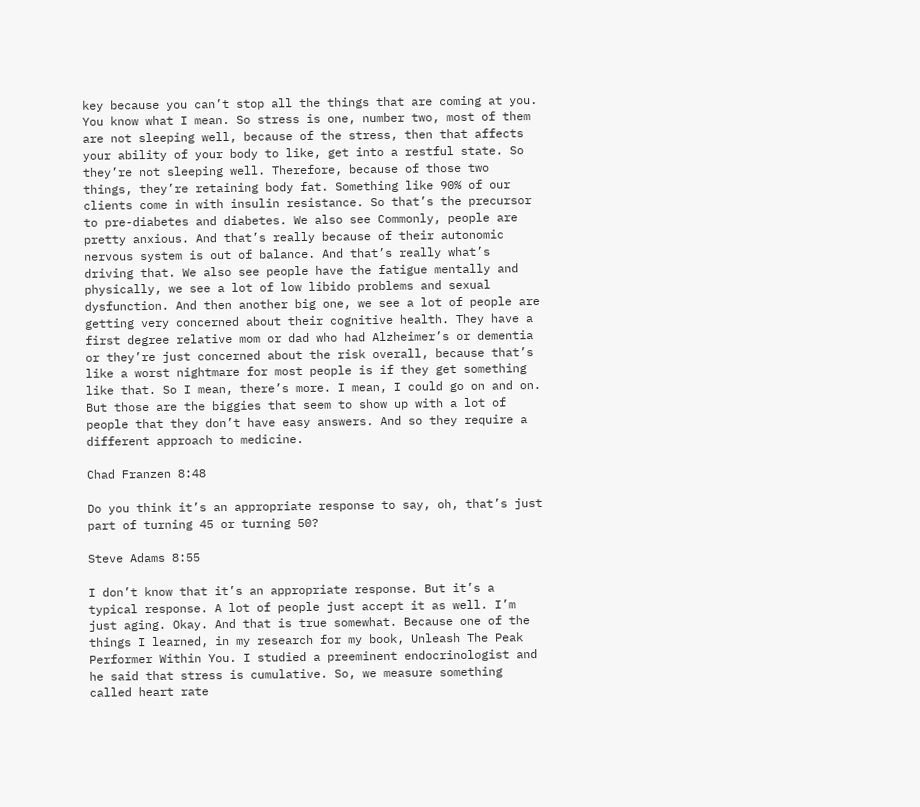key because you can’t stop all the things that are coming at you. You know what I mean. So stress is one, number two, most of them are not sleeping well, because of the stress, then that affects your ability of your body to like, get into a restful state. So they’re not sleeping well. Therefore, because of those two things, they’re retaining body fat. Something like 90% of our clients come in with insulin resistance. So that’s the precursor to pre-diabetes and diabetes. We also see Commonly, people are pretty anxious. And that’s really because of their autonomic nervous system is out of balance. And that’s really what’s driving that. We also see people have the fatigue mentally and physically, we see a lot of low libido problems and sexual dysfunction. And then another big one, we see a lot of people are getting very concerned about their cognitive health. They have a first degree relative mom or dad who had Alzheimer’s or dementia or they’re just concerned about the risk overall, because that’s like a worst nightmare for most people is if they get something like that. So I mean, there’s more. I mean, I could go on and on. But those are the biggies that seem to show up with a lot of people that they don’t have easy answers. And so they require a different approach to medicine.

Chad Franzen 8:48

Do you think it’s an appropriate response to say, oh, that’s just part of turning 45 or turning 50?

Steve Adams 8:55

I don’t know that it’s an appropriate response. But it’s a typical response. A lot of people just accept it as well. I’m just aging. Okay. And that is true somewhat. Because one of the things I learned, in my research for my book, Unleash The Peak Performer Within You. I studied a preeminent endocrinologist and he said that stress is cumulative. So, we measure something called heart rate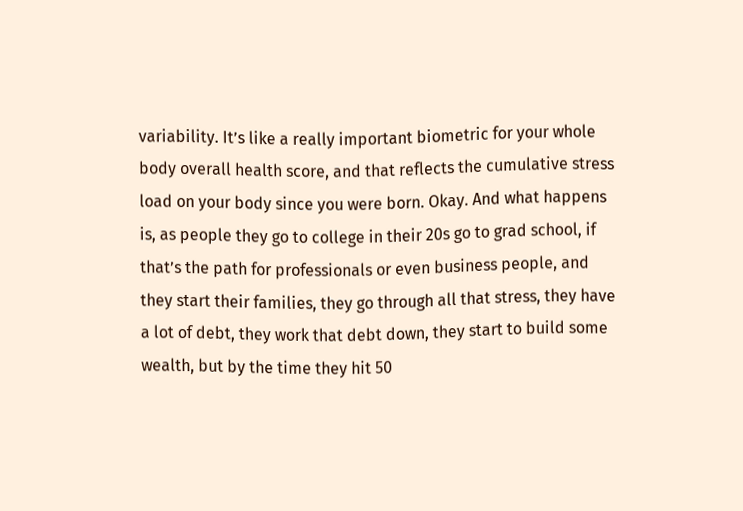variability. It’s like a really important biometric for your whole body overall health score, and that reflects the cumulative stress load on your body since you were born. Okay. And what happens is, as people they go to college in their 20s go to grad school, if that’s the path for professionals or even business people, and they start their families, they go through all that stress, they have a lot of debt, they work that debt down, they start to build some wealth, but by the time they hit 50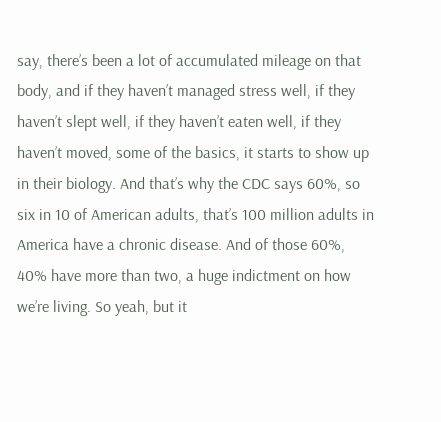say, there’s been a lot of accumulated mileage on that body, and if they haven’t managed stress well, if they haven’t slept well, if they haven’t eaten well, if they haven’t moved, some of the basics, it starts to show up in their biology. And that’s why the CDC says 60%, so six in 10 of American adults, that’s 100 million adults in America have a chronic disease. And of those 60%, 40% have more than two, a huge indictment on how we’re living. So yeah, but it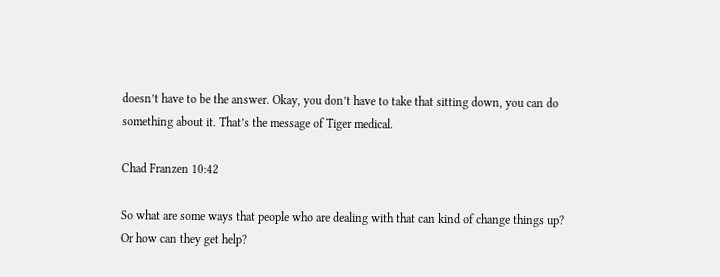doesn’t have to be the answer. Okay, you don’t have to take that sitting down, you can do something about it. That’s the message of Tiger medical.

Chad Franzen 10:42

So what are some ways that people who are dealing with that can kind of change things up? Or how can they get help?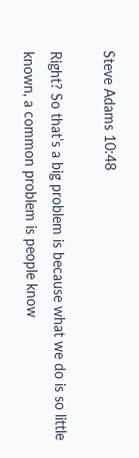Steve Adams 10:48

Right? So that’s a big problem is because what we do is so little known, a common problem is people know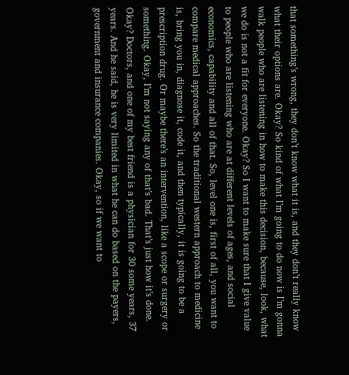that something’s wrong, they don’t know what it is, and they don’t really know what their options are. Okay? So kind of what I’m going to do now is I’m gonna walk people who are listening in how to make this decision, because, look, what we do is not a fit for everyone. Okay? So I want to make sure that I give value to people who are listening who are at different levels of ages, and social economics, capability and all of that. So, level one is, first of all, you want to compare medical approaches. So the traditional western approach to medicine is, bring you in, diagnose it, code it, and then typically, it is going to be a prescription drug. Or maybe there’s an intervention, like a scope or surgery or something. Okay, I’m not saying any of that’s bad. That’s just how it’s done. Okay? Doctors, and one of my best friend is a physician for 30 some years, 37 years. And he said, he is very limited in what he can do based on the payers, government and insurance companies. Okay, so if we want to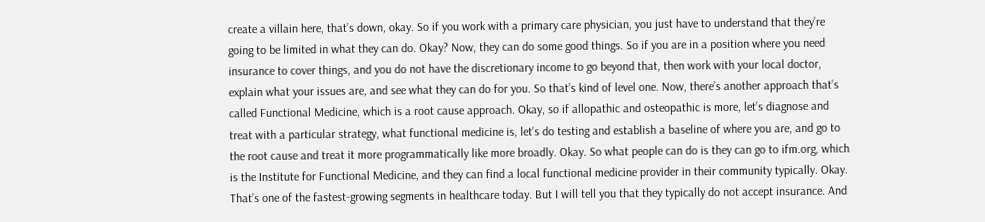create a villain here, that’s down, okay. So if you work with a primary care physician, you just have to understand that they’re going to be limited in what they can do. Okay? Now, they can do some good things. So if you are in a position where you need insurance to cover things, and you do not have the discretionary income to go beyond that, then work with your local doctor, explain what your issues are, and see what they can do for you. So that’s kind of level one. Now, there’s another approach that’s called Functional Medicine, which is a root cause approach. Okay, so if allopathic and osteopathic is more, let’s diagnose and treat with a particular strategy, what functional medicine is, let’s do testing and establish a baseline of where you are, and go to the root cause and treat it more programmatically like more broadly. Okay. So what people can do is they can go to ifm.org, which is the Institute for Functional Medicine, and they can find a local functional medicine provider in their community typically. Okay. That’s one of the fastest-growing segments in healthcare today. But I will tell you that they typically do not accept insurance. And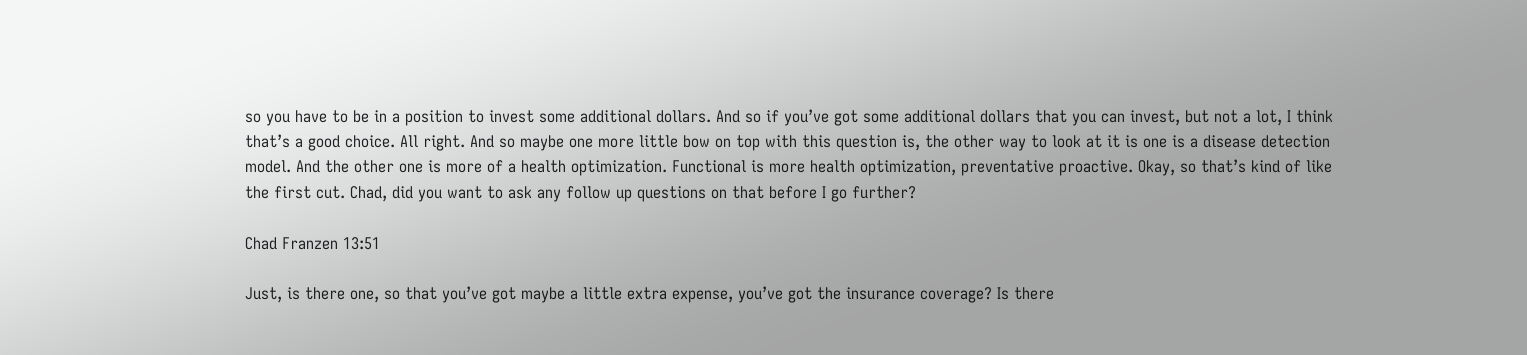so you have to be in a position to invest some additional dollars. And so if you’ve got some additional dollars that you can invest, but not a lot, I think that’s a good choice. All right. And so maybe one more little bow on top with this question is, the other way to look at it is one is a disease detection model. And the other one is more of a health optimization. Functional is more health optimization, preventative proactive. Okay, so that’s kind of like the first cut. Chad, did you want to ask any follow up questions on that before I go further?

Chad Franzen 13:51

Just, is there one, so that you’ve got maybe a little extra expense, you’ve got the insurance coverage? Is there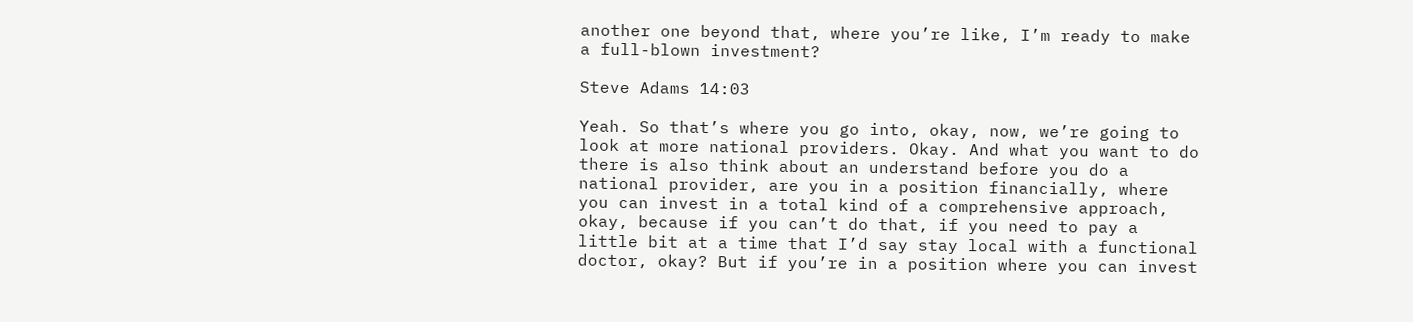another one beyond that, where you’re like, I’m ready to make a full-blown investment?

Steve Adams 14:03

Yeah. So that’s where you go into, okay, now, we’re going to look at more national providers. Okay. And what you want to do there is also think about an understand before you do a national provider, are you in a position financially, where you can invest in a total kind of a comprehensive approach, okay, because if you can’t do that, if you need to pay a little bit at a time that I’d say stay local with a functional doctor, okay? But if you’re in a position where you can invest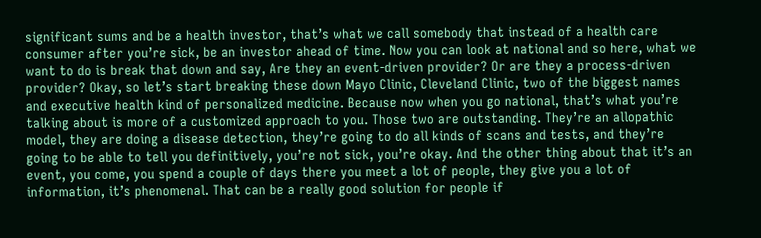significant sums and be a health investor, that’s what we call somebody that instead of a health care consumer after you’re sick, be an investor ahead of time. Now you can look at national and so here, what we want to do is break that down and say, Are they an event-driven provider? Or are they a process-driven provider? Okay, so let’s start breaking these down Mayo Clinic, Cleveland Clinic, two of the biggest names and executive health kind of personalized medicine. Because now when you go national, that’s what you’re talking about is more of a customized approach to you. Those two are outstanding. They’re an allopathic model, they are doing a disease detection, they’re going to do all kinds of scans and tests, and they’re going to be able to tell you definitively, you’re not sick, you’re okay. And the other thing about that it’s an event, you come, you spend a couple of days there you meet a lot of people, they give you a lot of information, it’s phenomenal. That can be a really good solution for people if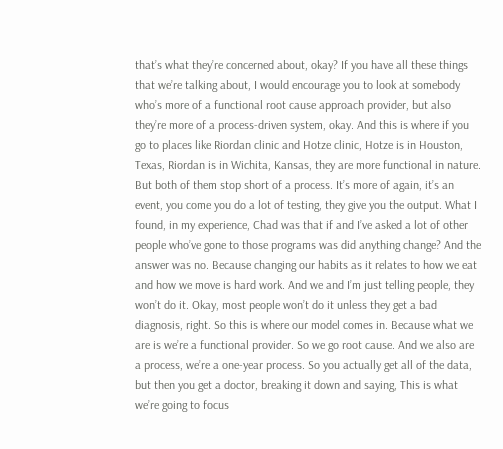that’s what they’re concerned about, okay? If you have all these things that we’re talking about, I would encourage you to look at somebody who’s more of a functional root cause approach provider, but also they’re more of a process-driven system, okay. And this is where if you go to places like Riordan clinic and Hotze clinic, Hotze is in Houston, Texas, Riordan is in Wichita, Kansas, they are more functional in nature. But both of them stop short of a process. It’s more of again, it’s an event, you come you do a lot of testing, they give you the output. What I found, in my experience, Chad was that if and I’ve asked a lot of other people who’ve gone to those programs was did anything change? And the answer was no. Because changing our habits as it relates to how we eat and how we move is hard work. And we and I’m just telling people, they won’t do it. Okay, most people won’t do it unless they get a bad diagnosis, right. So this is where our model comes in. Because what we are is we’re a functional provider. So we go root cause. And we also are a process, we’re a one-year process. So you actually get all of the data, but then you get a doctor, breaking it down and saying, This is what we’re going to focus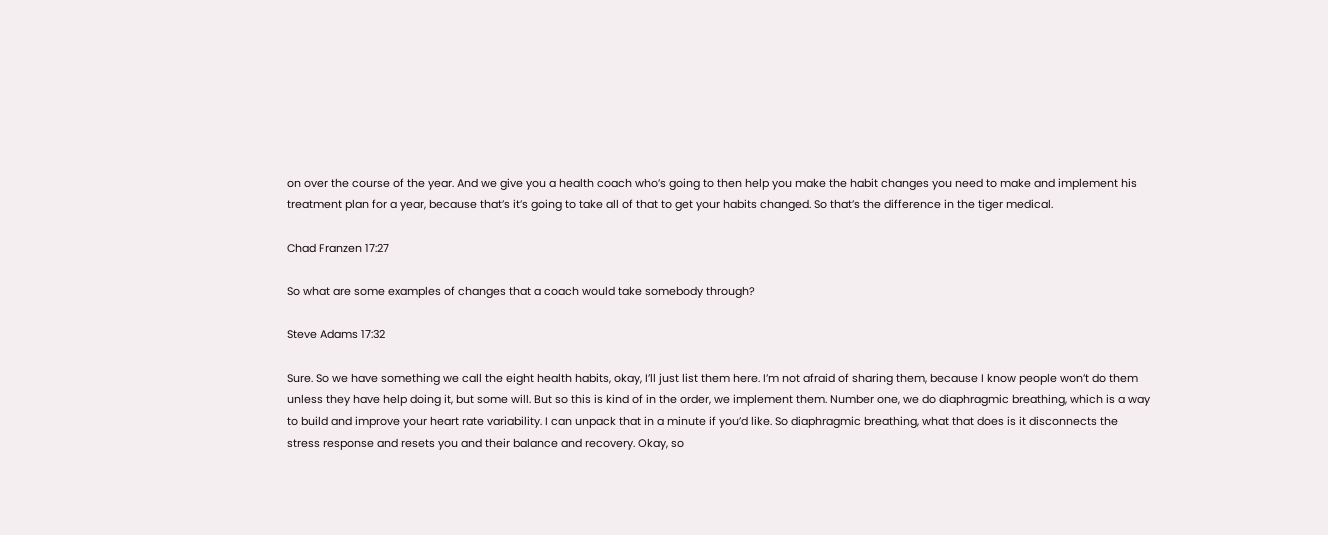on over the course of the year. And we give you a health coach who’s going to then help you make the habit changes you need to make and implement his treatment plan for a year, because that’s it’s going to take all of that to get your habits changed. So that’s the difference in the tiger medical.

Chad Franzen 17:27

So what are some examples of changes that a coach would take somebody through?

Steve Adams 17:32

Sure. So we have something we call the eight health habits, okay, I’ll just list them here. I’m not afraid of sharing them, because I know people won’t do them unless they have help doing it, but some will. But so this is kind of in the order, we implement them. Number one, we do diaphragmic breathing, which is a way to build and improve your heart rate variability. I can unpack that in a minute if you’d like. So diaphragmic breathing, what that does is it disconnects the stress response and resets you and their balance and recovery. Okay, so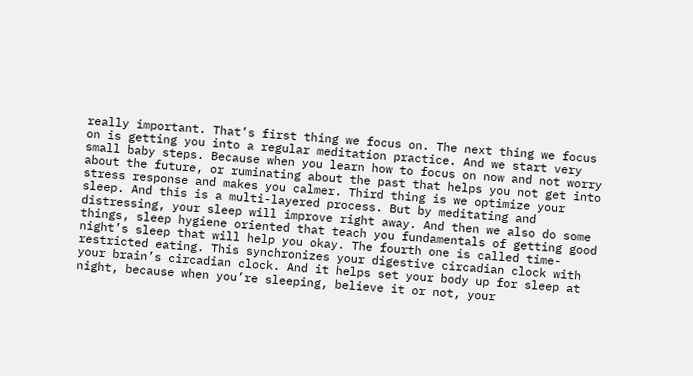really important. That’s first thing we focus on. The next thing we focus on is getting you into a regular meditation practice. And we start very small baby steps. Because when you learn how to focus on now and not worry about the future, or ruminating about the past that helps you not get into stress response and makes you calmer. Third thing is we optimize your sleep. And this is a multi-layered process. But by meditating and distressing, your sleep will improve right away. And then we also do some things, sleep hygiene oriented that teach you fundamentals of getting good night’s sleep that will help you okay. The fourth one is called time-restricted eating. This synchronizes your digestive circadian clock with your brain’s circadian clock. And it helps set your body up for sleep at night, because when you’re sleeping, believe it or not, your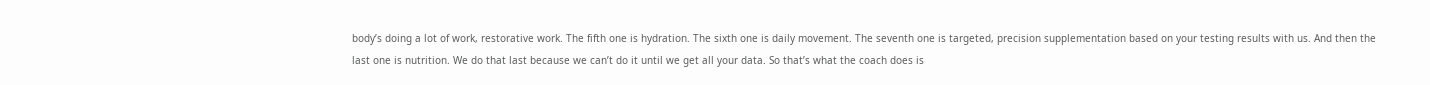body’s doing a lot of work, restorative work. The fifth one is hydration. The sixth one is daily movement. The seventh one is targeted, precision supplementation based on your testing results with us. And then the last one is nutrition. We do that last because we can’t do it until we get all your data. So that’s what the coach does is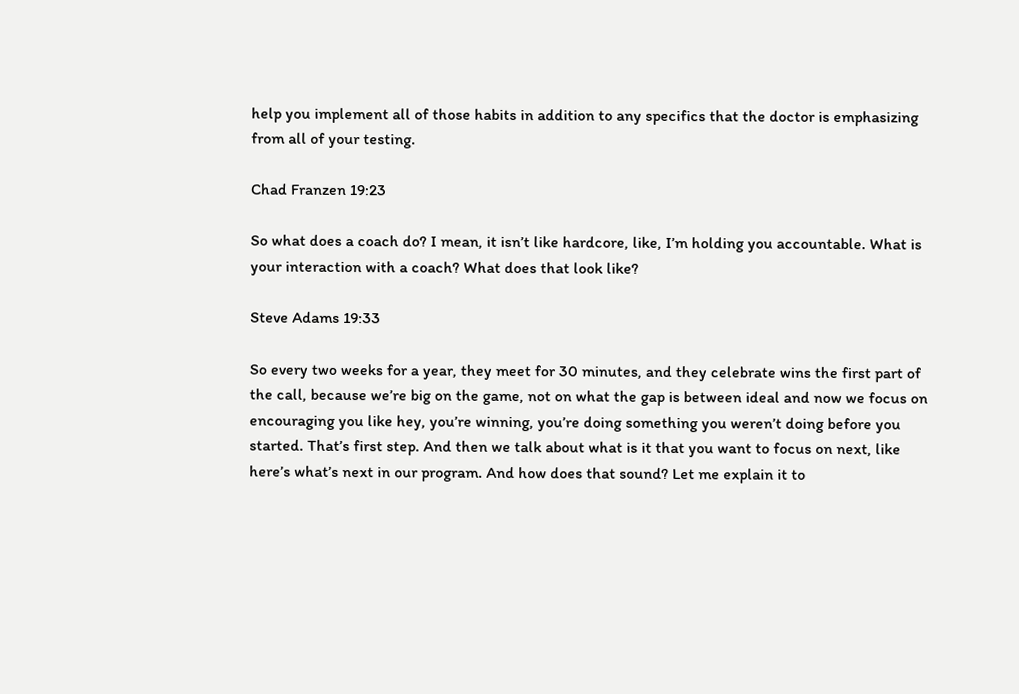help you implement all of those habits in addition to any specifics that the doctor is emphasizing from all of your testing.

Chad Franzen 19:23

So what does a coach do? I mean, it isn’t like hardcore, like, I’m holding you accountable. What is your interaction with a coach? What does that look like?

Steve Adams 19:33

So every two weeks for a year, they meet for 30 minutes, and they celebrate wins the first part of the call, because we’re big on the game, not on what the gap is between ideal and now we focus on encouraging you like hey, you’re winning, you’re doing something you weren’t doing before you started. That’s first step. And then we talk about what is it that you want to focus on next, like here’s what’s next in our program. And how does that sound? Let me explain it to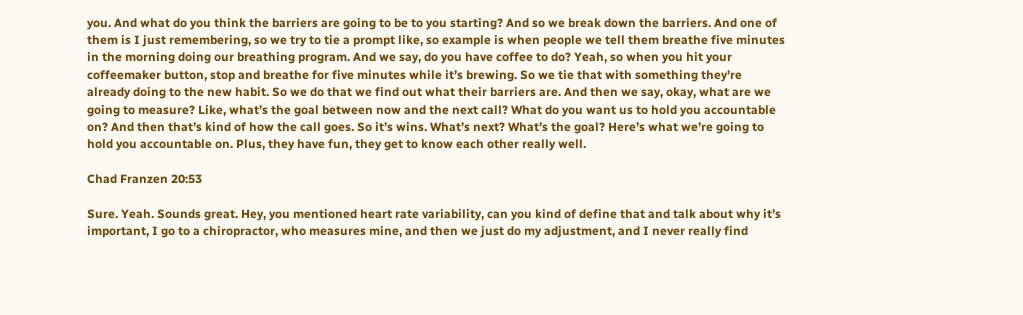you. And what do you think the barriers are going to be to you starting? And so we break down the barriers. And one of them is I just remembering, so we try to tie a prompt like, so example is when people we tell them breathe five minutes in the morning doing our breathing program. And we say, do you have coffee to do? Yeah, so when you hit your coffeemaker button, stop and breathe for five minutes while it’s brewing. So we tie that with something they’re already doing to the new habit. So we do that we find out what their barriers are. And then we say, okay, what are we going to measure? Like, what’s the goal between now and the next call? What do you want us to hold you accountable on? And then that’s kind of how the call goes. So it’s wins. What’s next? What’s the goal? Here’s what we’re going to hold you accountable on. Plus, they have fun, they get to know each other really well.

Chad Franzen 20:53

Sure. Yeah. Sounds great. Hey, you mentioned heart rate variability, can you kind of define that and talk about why it’s important, I go to a chiropractor, who measures mine, and then we just do my adjustment, and I never really find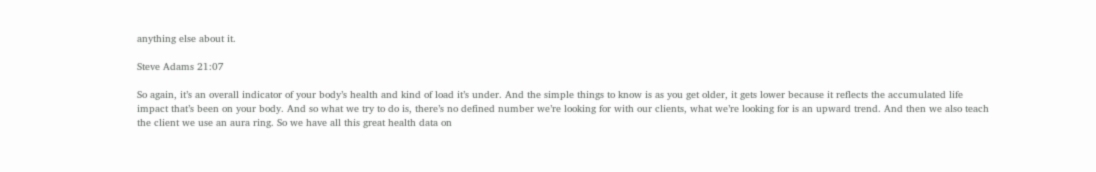anything else about it.

Steve Adams 21:07

So again, it’s an overall indicator of your body’s health and kind of load it’s under. And the simple things to know is as you get older, it gets lower because it reflects the accumulated life impact that’s been on your body. And so what we try to do is, there’s no defined number we’re looking for with our clients, what we’re looking for is an upward trend. And then we also teach the client we use an aura ring. So we have all this great health data on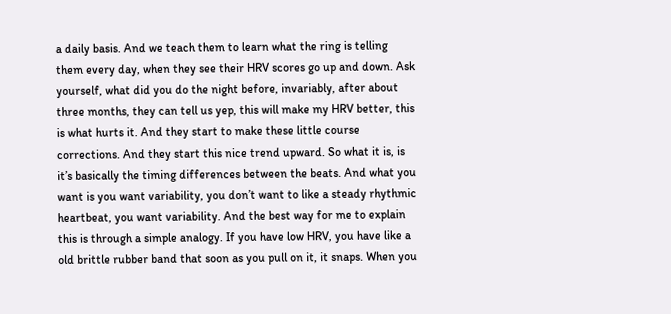a daily basis. And we teach them to learn what the ring is telling them every day, when they see their HRV scores go up and down. Ask yourself, what did you do the night before, invariably, after about three months, they can tell us yep, this will make my HRV better, this is what hurts it. And they start to make these little course corrections. And they start this nice trend upward. So what it is, is it’s basically the timing differences between the beats. And what you want is you want variability, you don’t want to like a steady rhythmic heartbeat, you want variability. And the best way for me to explain this is through a simple analogy. If you have low HRV, you have like a old brittle rubber band that soon as you pull on it, it snaps. When you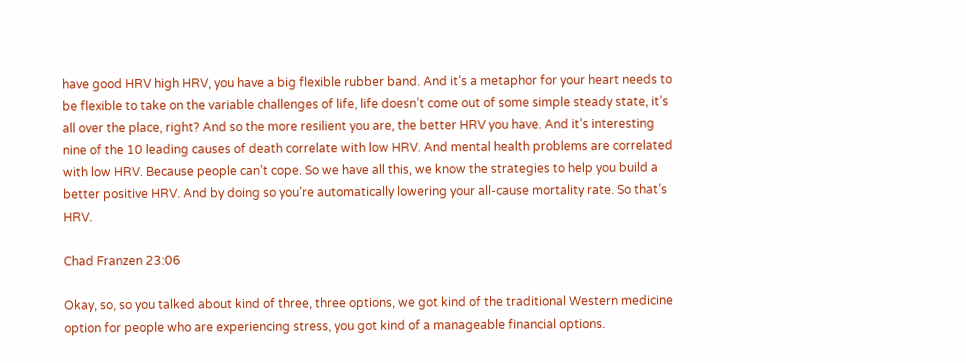have good HRV high HRV, you have a big flexible rubber band. And it’s a metaphor for your heart needs to be flexible to take on the variable challenges of life, life doesn’t come out of some simple steady state, it’s all over the place, right? And so the more resilient you are, the better HRV you have. And it’s interesting nine of the 10 leading causes of death correlate with low HRV. And mental health problems are correlated with low HRV. Because people can’t cope. So we have all this, we know the strategies to help you build a better positive HRV. And by doing so you’re automatically lowering your all-cause mortality rate. So that’s HRV.

Chad Franzen 23:06

Okay, so, so you talked about kind of three, three options, we got kind of the traditional Western medicine option for people who are experiencing stress, you got kind of a manageable financial options.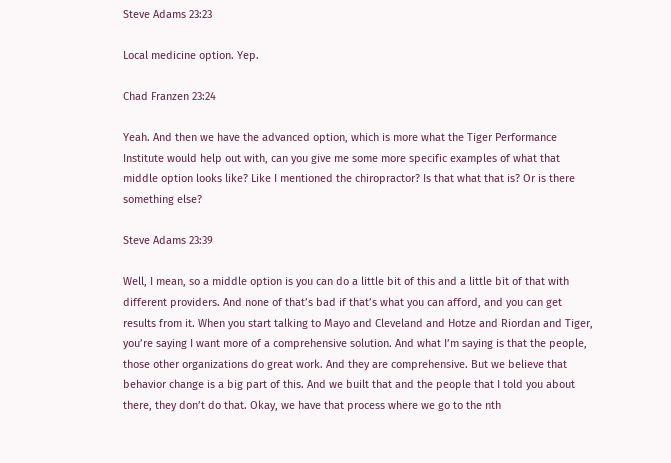Steve Adams 23:23

Local medicine option. Yep.

Chad Franzen 23:24

Yeah. And then we have the advanced option, which is more what the Tiger Performance Institute would help out with, can you give me some more specific examples of what that middle option looks like? Like I mentioned the chiropractor? Is that what that is? Or is there something else?

Steve Adams 23:39

Well, I mean, so a middle option is you can do a little bit of this and a little bit of that with different providers. And none of that’s bad if that’s what you can afford, and you can get results from it. When you start talking to Mayo and Cleveland and Hotze and Riordan and Tiger, you’re saying I want more of a comprehensive solution. And what I’m saying is that the people, those other organizations do great work. And they are comprehensive. But we believe that behavior change is a big part of this. And we built that and the people that I told you about there, they don’t do that. Okay, we have that process where we go to the nth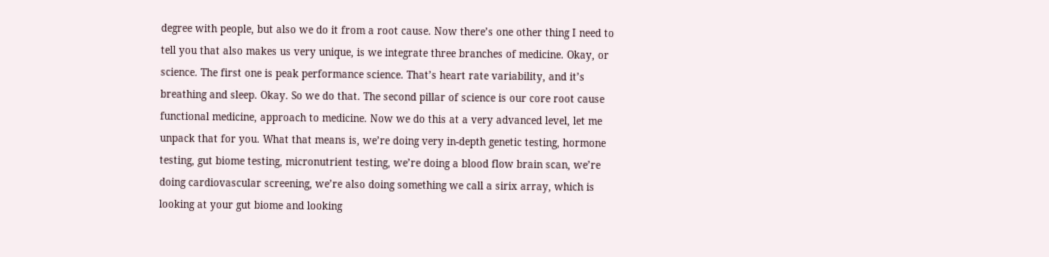degree with people, but also we do it from a root cause. Now there’s one other thing I need to tell you that also makes us very unique, is we integrate three branches of medicine. Okay, or science. The first one is peak performance science. That’s heart rate variability, and it’s breathing and sleep. Okay. So we do that. The second pillar of science is our core root cause functional medicine, approach to medicine. Now we do this at a very advanced level, let me unpack that for you. What that means is, we’re doing very in-depth genetic testing, hormone testing, gut biome testing, micronutrient testing, we’re doing a blood flow brain scan, we’re doing cardiovascular screening, we’re also doing something we call a sirix array, which is looking at your gut biome and looking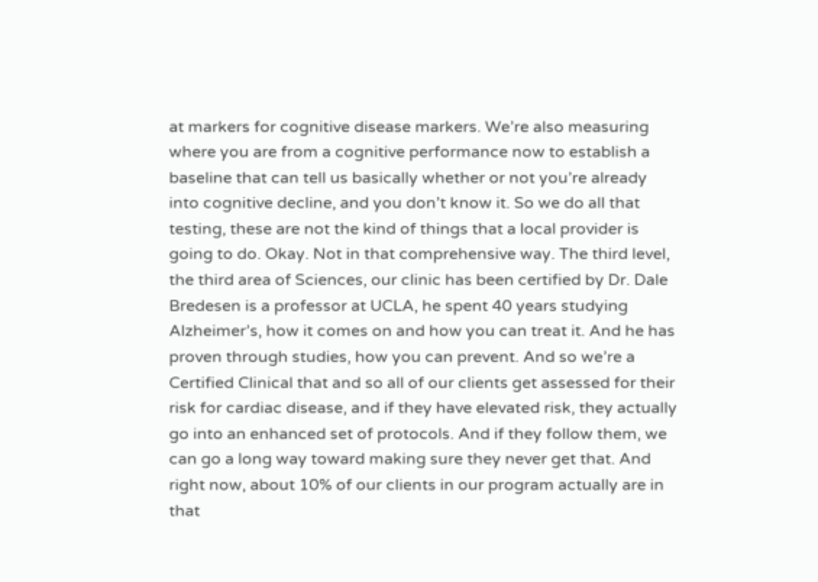at markers for cognitive disease markers. We’re also measuring where you are from a cognitive performance now to establish a baseline that can tell us basically whether or not you’re already into cognitive decline, and you don’t know it. So we do all that testing, these are not the kind of things that a local provider is going to do. Okay. Not in that comprehensive way. The third level, the third area of Sciences, our clinic has been certified by Dr. Dale Bredesen is a professor at UCLA, he spent 40 years studying Alzheimer’s, how it comes on and how you can treat it. And he has proven through studies, how you can prevent. And so we’re a Certified Clinical that and so all of our clients get assessed for their risk for cardiac disease, and if they have elevated risk, they actually go into an enhanced set of protocols. And if they follow them, we can go a long way toward making sure they never get that. And right now, about 10% of our clients in our program actually are in that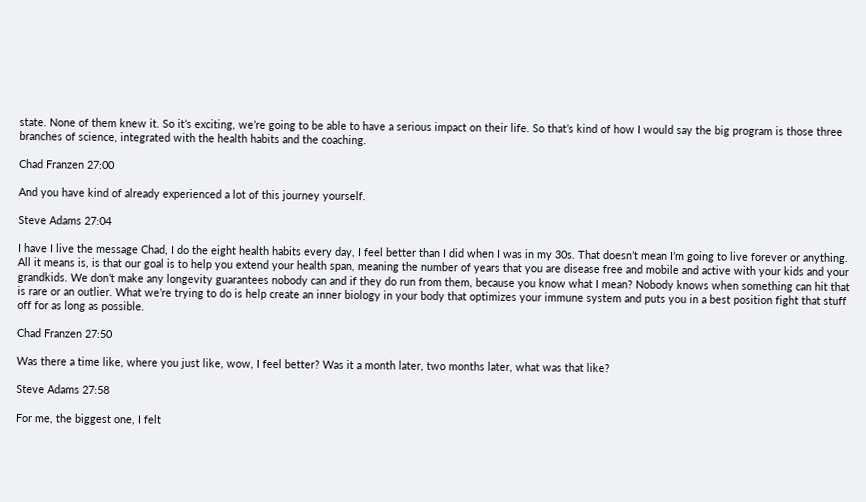state. None of them knew it. So it’s exciting, we’re going to be able to have a serious impact on their life. So that’s kind of how I would say the big program is those three branches of science, integrated with the health habits and the coaching.

Chad Franzen 27:00

And you have kind of already experienced a lot of this journey yourself.

Steve Adams 27:04

I have I live the message Chad, I do the eight health habits every day, I feel better than I did when I was in my 30s. That doesn’t mean I’m going to live forever or anything. All it means is, is that our goal is to help you extend your health span, meaning the number of years that you are disease free and mobile and active with your kids and your grandkids. We don’t make any longevity guarantees nobody can and if they do run from them, because you know what I mean? Nobody knows when something can hit that is rare or an outlier. What we’re trying to do is help create an inner biology in your body that optimizes your immune system and puts you in a best position fight that stuff off for as long as possible.

Chad Franzen 27:50

Was there a time like, where you just like, wow, I feel better? Was it a month later, two months later, what was that like?

Steve Adams 27:58

For me, the biggest one, I felt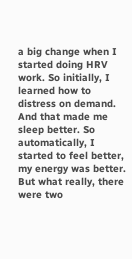a big change when I started doing HRV work. So initially, I learned how to distress on demand. And that made me sleep better. So automatically, I started to feel better, my energy was better. But what really, there were two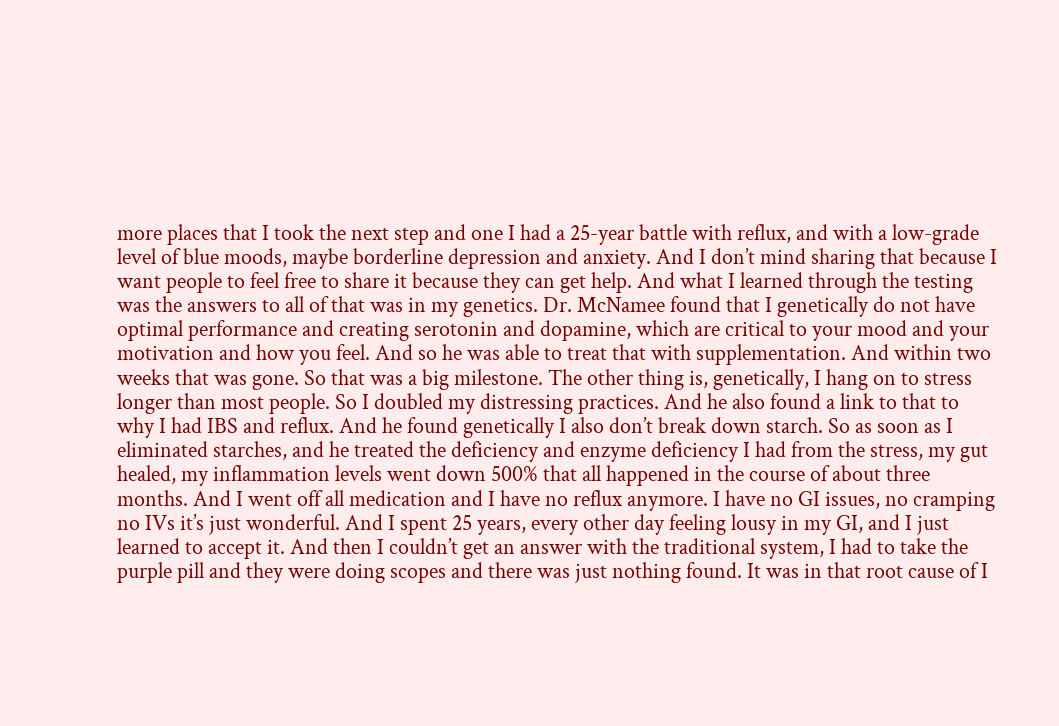more places that I took the next step and one I had a 25-year battle with reflux, and with a low-grade level of blue moods, maybe borderline depression and anxiety. And I don’t mind sharing that because I want people to feel free to share it because they can get help. And what I learned through the testing was the answers to all of that was in my genetics. Dr. McNamee found that I genetically do not have optimal performance and creating serotonin and dopamine, which are critical to your mood and your motivation and how you feel. And so he was able to treat that with supplementation. And within two weeks that was gone. So that was a big milestone. The other thing is, genetically, I hang on to stress longer than most people. So I doubled my distressing practices. And he also found a link to that to why I had IBS and reflux. And he found genetically I also don’t break down starch. So as soon as I eliminated starches, and he treated the deficiency and enzyme deficiency I had from the stress, my gut healed, my inflammation levels went down 500% that all happened in the course of about three months. And I went off all medication and I have no reflux anymore. I have no GI issues, no cramping no IVs it’s just wonderful. And I spent 25 years, every other day feeling lousy in my GI, and I just learned to accept it. And then I couldn’t get an answer with the traditional system, I had to take the purple pill and they were doing scopes and there was just nothing found. It was in that root cause of I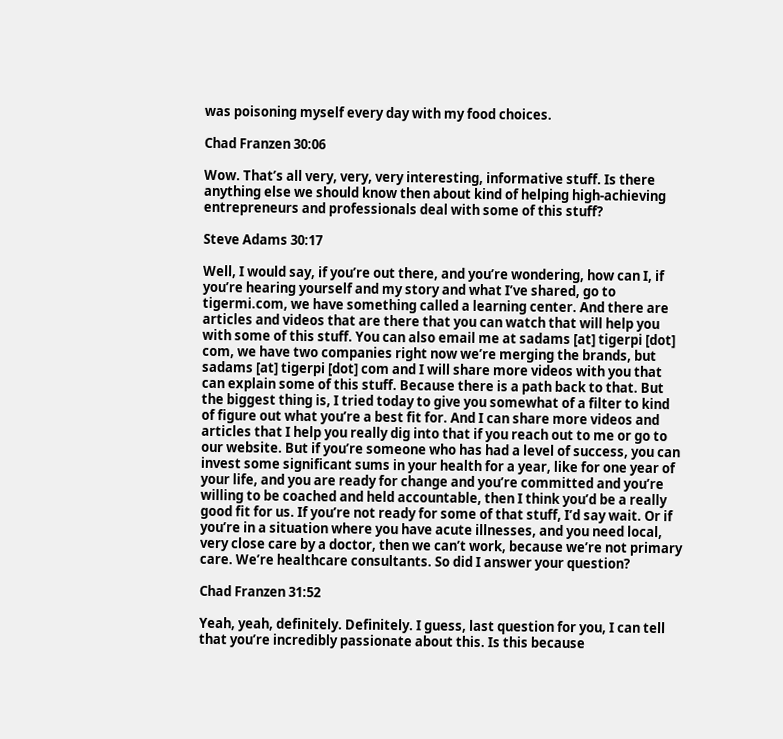was poisoning myself every day with my food choices.

Chad Franzen 30:06

Wow. That’s all very, very, very interesting, informative stuff. Is there anything else we should know then about kind of helping high-achieving entrepreneurs and professionals deal with some of this stuff?

Steve Adams 30:17

Well, I would say, if you’re out there, and you’re wondering, how can I, if you’re hearing yourself and my story and what I’ve shared, go to tigermi.com, we have something called a learning center. And there are articles and videos that are there that you can watch that will help you with some of this stuff. You can also email me at sadams [at] tigerpi [dot] com, we have two companies right now we’re merging the brands, but sadams [at] tigerpi [dot] com and I will share more videos with you that can explain some of this stuff. Because there is a path back to that. But the biggest thing is, I tried today to give you somewhat of a filter to kind of figure out what you’re a best fit for. And I can share more videos and articles that I help you really dig into that if you reach out to me or go to our website. But if you’re someone who has had a level of success, you can invest some significant sums in your health for a year, like for one year of your life, and you are ready for change and you’re committed and you’re willing to be coached and held accountable, then I think you’d be a really good fit for us. If you’re not ready for some of that stuff, I’d say wait. Or if you’re in a situation where you have acute illnesses, and you need local, very close care by a doctor, then we can’t work, because we’re not primary care. We’re healthcare consultants. So did I answer your question?

Chad Franzen 31:52

Yeah, yeah, definitely. Definitely. I guess, last question for you, I can tell that you’re incredibly passionate about this. Is this because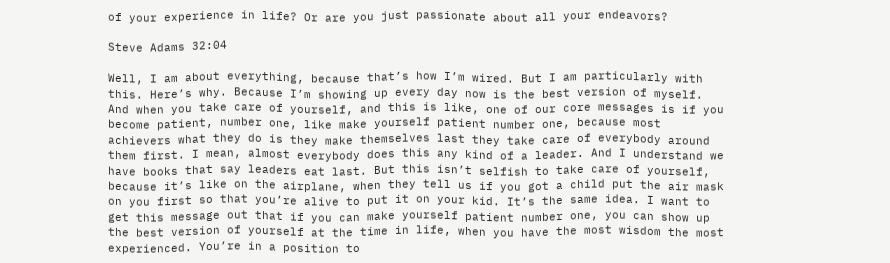of your experience in life? Or are you just passionate about all your endeavors?

Steve Adams 32:04

Well, I am about everything, because that’s how I’m wired. But I am particularly with this. Here’s why. Because I’m showing up every day now is the best version of myself. And when you take care of yourself, and this is like, one of our core messages is if you become patient, number one, like make yourself patient number one, because most achievers what they do is they make themselves last they take care of everybody around them first. I mean, almost everybody does this any kind of a leader. And I understand we have books that say leaders eat last. But this isn’t selfish to take care of yourself, because it’s like on the airplane, when they tell us if you got a child put the air mask on you first so that you’re alive to put it on your kid. It’s the same idea. I want to get this message out that if you can make yourself patient number one, you can show up the best version of yourself at the time in life, when you have the most wisdom the most experienced. You’re in a position to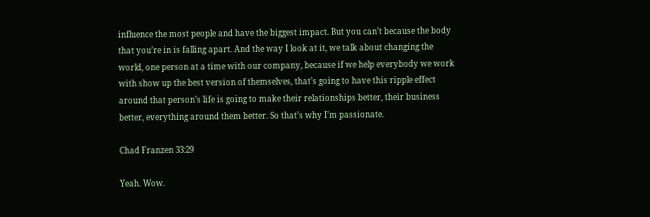influence the most people and have the biggest impact. But you can’t because the body that you’re in is falling apart. And the way I look at it, we talk about changing the world, one person at a time with our company, because if we help everybody we work with show up the best version of themselves, that’s going to have this ripple effect around that person’s life is going to make their relationships better, their business better, everything around them better. So that’s why I’m passionate.

Chad Franzen 33:29

Yeah. Wow.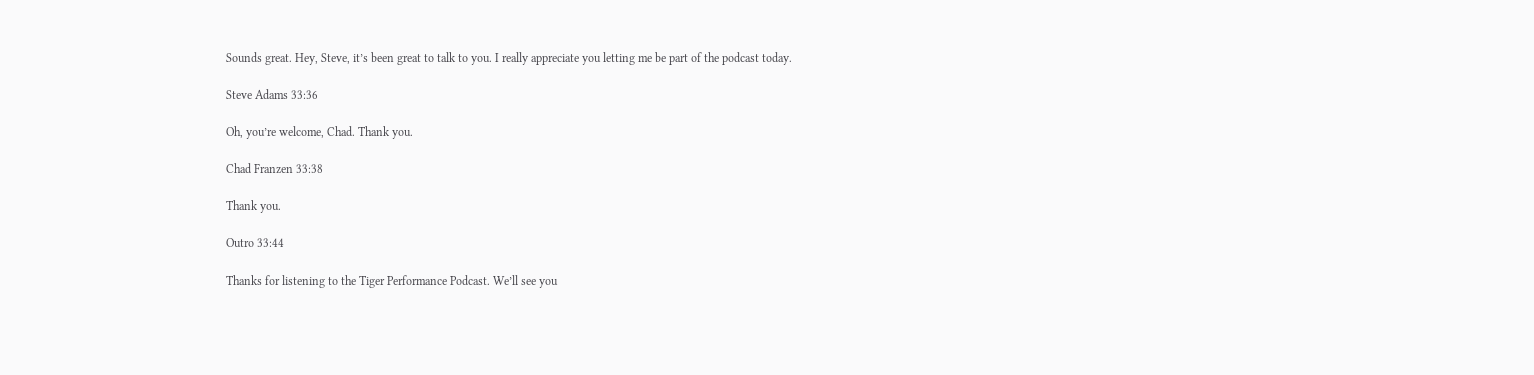Sounds great. Hey, Steve, it’s been great to talk to you. I really appreciate you letting me be part of the podcast today.

Steve Adams 33:36

Oh, you’re welcome, Chad. Thank you.

Chad Franzen 33:38

Thank you.

Outro 33:44

Thanks for listening to the Tiger Performance Podcast. We’ll see you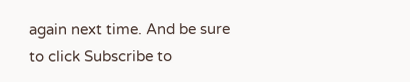again next time. And be sure to click Subscribe to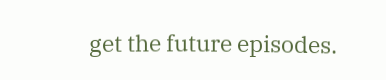get the future episodes.